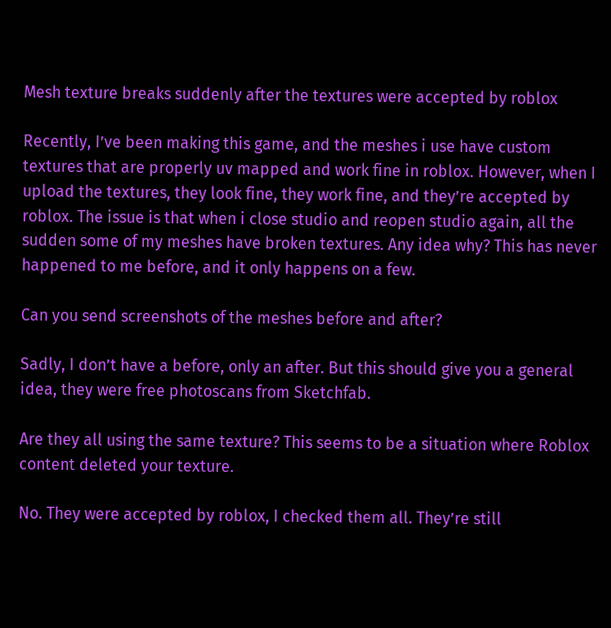Mesh texture breaks suddenly after the textures were accepted by roblox

Recently, I’ve been making this game, and the meshes i use have custom textures that are properly uv mapped and work fine in roblox. However, when I upload the textures, they look fine, they work fine, and they’re accepted by roblox. The issue is that when i close studio and reopen studio again, all the sudden some of my meshes have broken textures. Any idea why? This has never happened to me before, and it only happens on a few.

Can you send screenshots of the meshes before and after?

Sadly, I don’t have a before, only an after. But this should give you a general idea, they were free photoscans from Sketchfab.

Are they all using the same texture? This seems to be a situation where Roblox content deleted your texture.

No. They were accepted by roblox, I checked them all. They’re still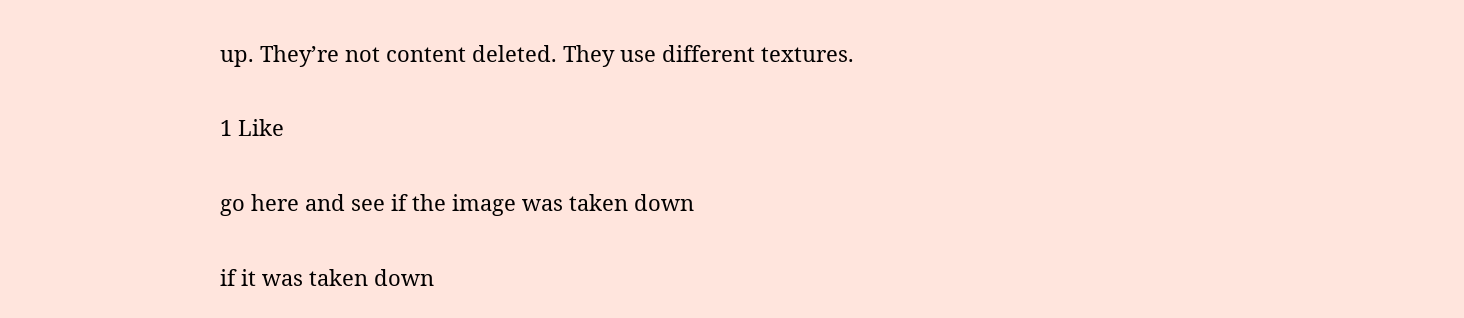up. They’re not content deleted. They use different textures.

1 Like

go here and see if the image was taken down

if it was taken down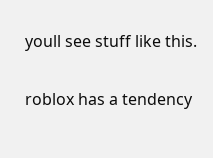youll see stuff like this.

roblox has a tendency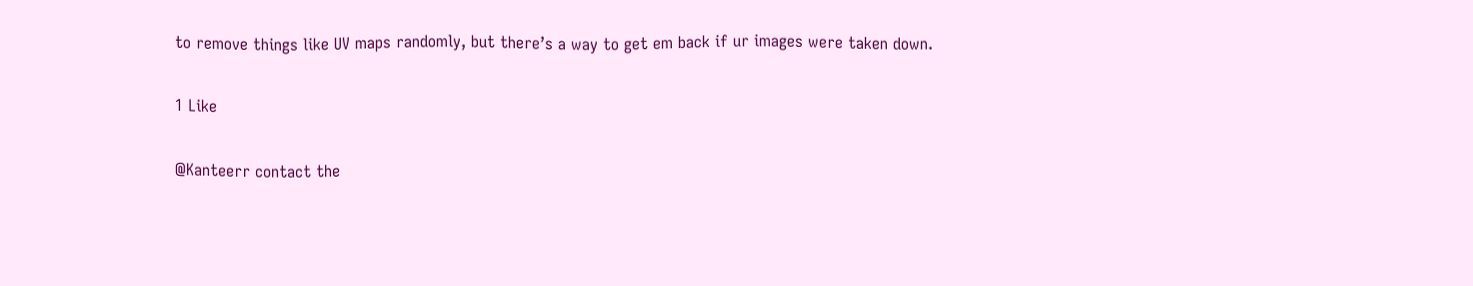to remove things like UV maps randomly, but there’s a way to get em back if ur images were taken down.

1 Like

@Kanteerr contact the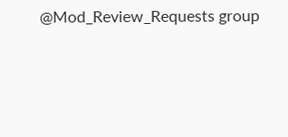@Mod_Review_Requests group